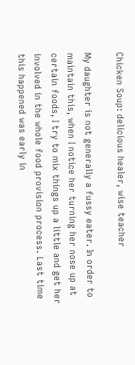Chicken Soup: delicious healer, wise teacher

My daughter is not generally a fussy eater. In order to maintain this, when I notice her turning her nose up at certain foods, I try to mix things up a little and get her involved in the whole food provision process. Last time this happened was early in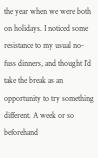the year when we were both on holidays. I noticed some resistance to my usual no-fuss dinners, and thought I’d take the break as an opportunity to try something different. A week or so beforehand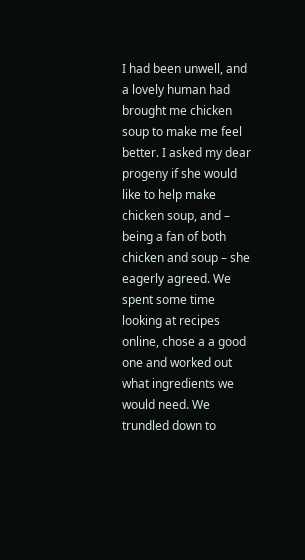I had been unwell, and a lovely human had brought me chicken soup to make me feel better. I asked my dear progeny if she would like to help make chicken soup, and – being a fan of both chicken and soup – she eagerly agreed. We spent some time looking at recipes online, chose a a good one and worked out what ingredients we would need. We trundled down to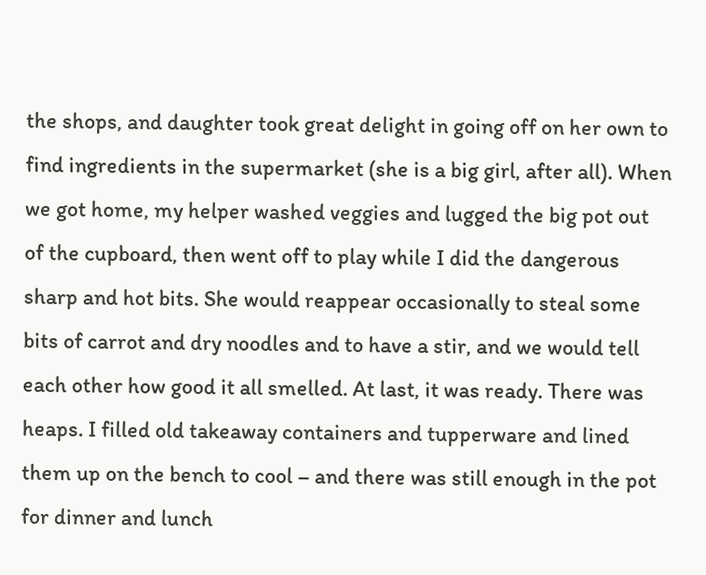the shops, and daughter took great delight in going off on her own to find ingredients in the supermarket (she is a big girl, after all). When we got home, my helper washed veggies and lugged the big pot out of the cupboard, then went off to play while I did the dangerous sharp and hot bits. She would reappear occasionally to steal some bits of carrot and dry noodles and to have a stir, and we would tell each other how good it all smelled. At last, it was ready. There was heaps. I filled old takeaway containers and tupperware and lined them up on the bench to cool – and there was still enough in the pot for dinner and lunch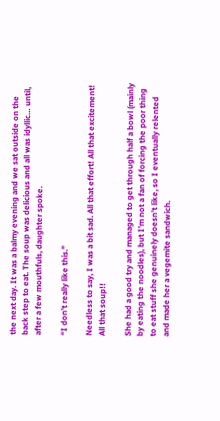the next day. It was a balmy evening and we sat outside on the back step to eat. The soup was delicious and all was idyllic… until, after a few mouthfuls, daughter spoke.

“I don’t really like this.”

Needless to say, I was a bit sad. All that effort! All that excitement! All that soup!!

She had a good try and managed to get through half a bowl (mainly by eating the noodles), but I’m not a fan of forcing the poor thing to eat stuff she genuinely doesn’t like, so I eventually relented and made her a vegemite sandwich.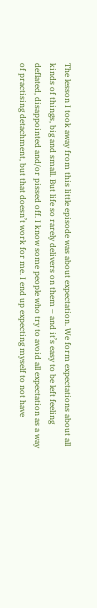The lesson I took away from this little episode was about expectation. We form expectations about all kinds of things, big and small. But life so rarely delivers on them – and it’s easy to be left feeling deflated, disappointed and/or pissed off. I know some people who try to avoid all expectation as a way of practising detachment, but that doesn’t work for me. I end up expecting myself to not have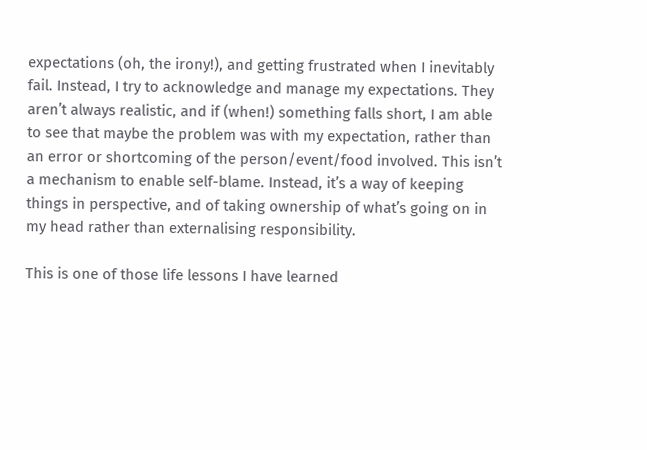expectations (oh, the irony!), and getting frustrated when I inevitably fail. Instead, I try to acknowledge and manage my expectations. They aren’t always realistic, and if (when!) something falls short, I am able to see that maybe the problem was with my expectation, rather than an error or shortcoming of the person/event/food involved. This isn’t a mechanism to enable self-blame. Instead, it’s a way of keeping things in perspective, and of taking ownership of what’s going on in my head rather than externalising responsibility.

This is one of those life lessons I have learned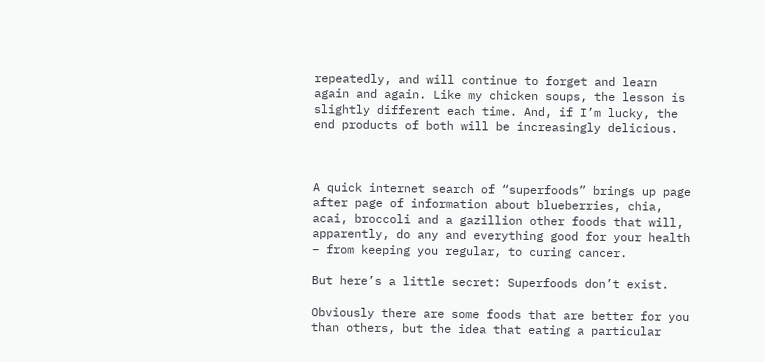repeatedly, and will continue to forget and learn again and again. Like my chicken soups, the lesson is slightly different each time. And, if I’m lucky, the end products of both will be increasingly delicious.



A quick internet search of “superfoods” brings up page after page of information about blueberries, chia, acai, broccoli and a gazillion other foods that will, apparently, do any and everything good for your health – from keeping you regular, to curing cancer.

But here’s a little secret: Superfoods don’t exist.

Obviously there are some foods that are better for you than others, but the idea that eating a particular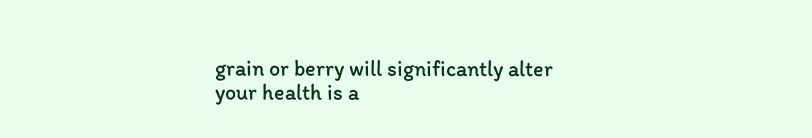grain or berry will significantly alter your health is a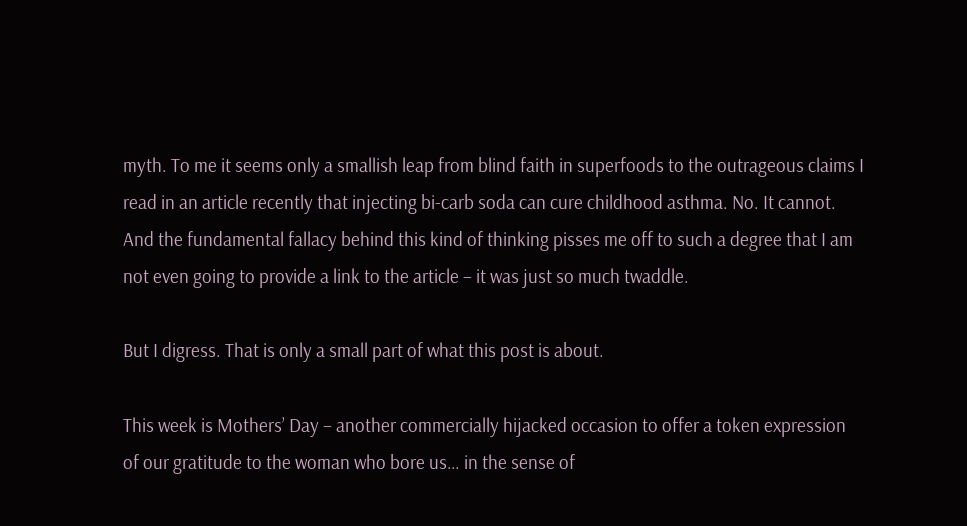myth. To me it seems only a smallish leap from blind faith in superfoods to the outrageous claims I read in an article recently that injecting bi-carb soda can cure childhood asthma. No. It cannot. And the fundamental fallacy behind this kind of thinking pisses me off to such a degree that I am not even going to provide a link to the article – it was just so much twaddle.

But I digress. That is only a small part of what this post is about.

This week is Mothers’ Day – another commercially hijacked occasion to offer a token expression of our gratitude to the woman who bore us… in the sense of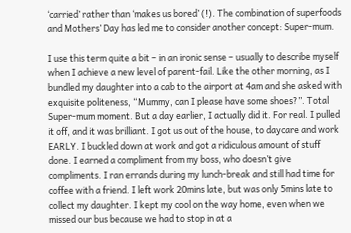‘carried’ rather than ‘makes us bored’ (!). The combination of superfoods and Mothers’ Day has led me to consider another concept: Super-mum.

I use this term quite a bit – in an ironic sense – usually to describe myself when I achieve a new level of parent-fail. Like the other morning, as I bundled my daughter into a cab to the airport at 4am and she asked with exquisite politeness, “Mummy, can I please have some shoes?”. Total Super-mum moment. But a day earlier, I actually did it. For real. I pulled it off, and it was brilliant. I got us out of the house, to daycare and work EARLY. I buckled down at work and got a ridiculous amount of stuff done. I earned a compliment from my boss, who doesn’t give compliments. I ran errands during my lunch-break and still had time for coffee with a friend. I left work 20mins late, but was only 5mins late to collect my daughter. I kept my cool on the way home, even when we missed our bus because we had to stop in at a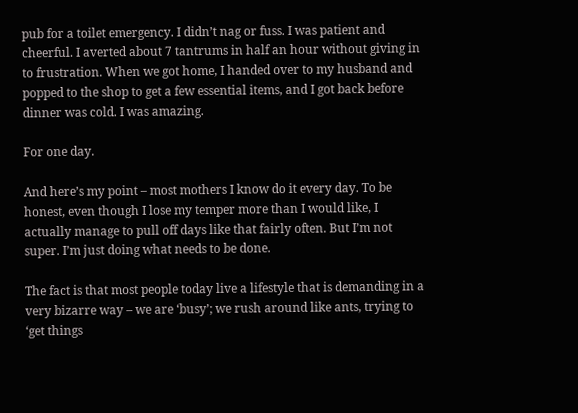pub for a toilet emergency. I didn’t nag or fuss. I was patient and cheerful. I averted about 7 tantrums in half an hour without giving in to frustration. When we got home, I handed over to my husband and popped to the shop to get a few essential items, and I got back before dinner was cold. I was amazing.

For one day.

And here’s my point – most mothers I know do it every day. To be honest, even though I lose my temper more than I would like, I actually manage to pull off days like that fairly often. But I’m not super. I’m just doing what needs to be done.

The fact is that most people today live a lifestyle that is demanding in a very bizarre way – we are ‘busy’; we rush around like ants, trying to ‘get things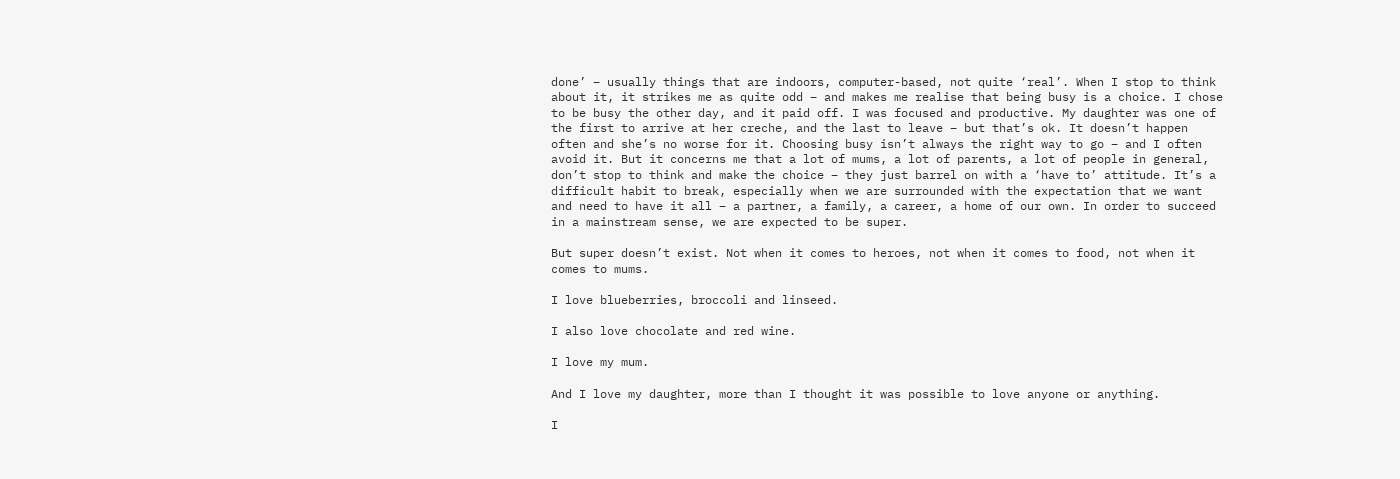done’ – usually things that are indoors, computer-based, not quite ‘real’. When I stop to think about it, it strikes me as quite odd – and makes me realise that being busy is a choice. I chose to be busy the other day, and it paid off. I was focused and productive. My daughter was one of the first to arrive at her creche, and the last to leave – but that’s ok. It doesn’t happen often and she’s no worse for it. Choosing busy isn’t always the right way to go – and I often avoid it. But it concerns me that a lot of mums, a lot of parents, a lot of people in general, don’t stop to think and make the choice – they just barrel on with a ‘have to’ attitude. It’s a difficult habit to break, especially when we are surrounded with the expectation that we want and need to have it all – a partner, a family, a career, a home of our own. In order to succeed in a mainstream sense, we are expected to be super.

But super doesn’t exist. Not when it comes to heroes, not when it comes to food, not when it comes to mums.

I love blueberries, broccoli and linseed.

I also love chocolate and red wine.

I love my mum.

And I love my daughter, more than I thought it was possible to love anyone or anything.

I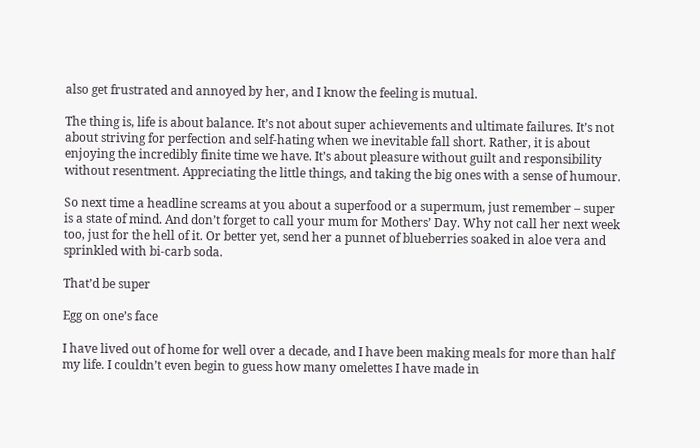also get frustrated and annoyed by her, and I know the feeling is mutual.

The thing is, life is about balance. It’s not about super achievements and ultimate failures. It’s not about striving for perfection and self-hating when we inevitable fall short. Rather, it is about enjoying the incredibly finite time we have. It’s about pleasure without guilt and responsibility without resentment. Appreciating the little things, and taking the big ones with a sense of humour.

So next time a headline screams at you about a superfood or a supermum, just remember – super is a state of mind. And don’t forget to call your mum for Mothers’ Day. Why not call her next week too, just for the hell of it. Or better yet, send her a punnet of blueberries soaked in aloe vera and sprinkled with bi-carb soda.

That’d be super

Egg on one’s face

I have lived out of home for well over a decade, and I have been making meals for more than half my life. I couldn’t even begin to guess how many omelettes I have made in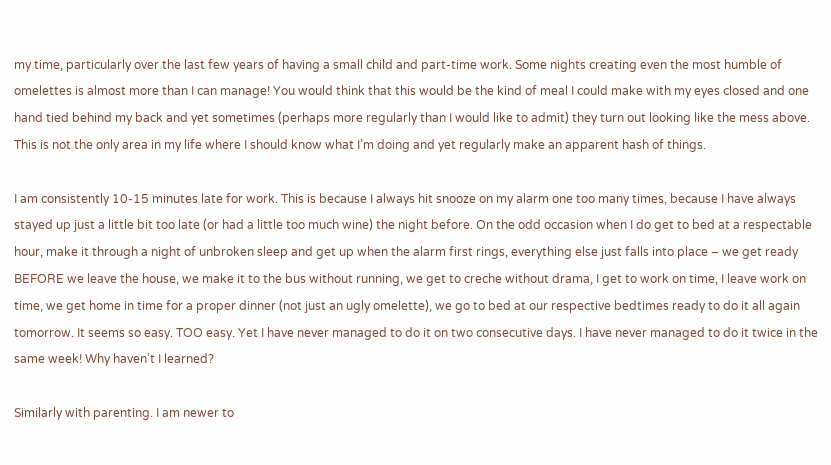my time, particularly over the last few years of having a small child and part-time work. Some nights creating even the most humble of omelettes is almost more than I can manage! You would think that this would be the kind of meal I could make with my eyes closed and one hand tied behind my back and yet sometimes (perhaps more regularly than I would like to admit) they turn out looking like the mess above. This is not the only area in my life where I should know what I’m doing and yet regularly make an apparent hash of things.

I am consistently 10-15 minutes late for work. This is because I always hit snooze on my alarm one too many times, because I have always stayed up just a little bit too late (or had a little too much wine) the night before. On the odd occasion when I do get to bed at a respectable hour, make it through a night of unbroken sleep and get up when the alarm first rings, everything else just falls into place – we get ready BEFORE we leave the house, we make it to the bus without running, we get to creche without drama, I get to work on time, I leave work on time, we get home in time for a proper dinner (not just an ugly omelette), we go to bed at our respective bedtimes ready to do it all again tomorrow. It seems so easy. TOO easy. Yet I have never managed to do it on two consecutive days. I have never managed to do it twice in the same week! Why haven’t I learned?

Similarly with parenting. I am newer to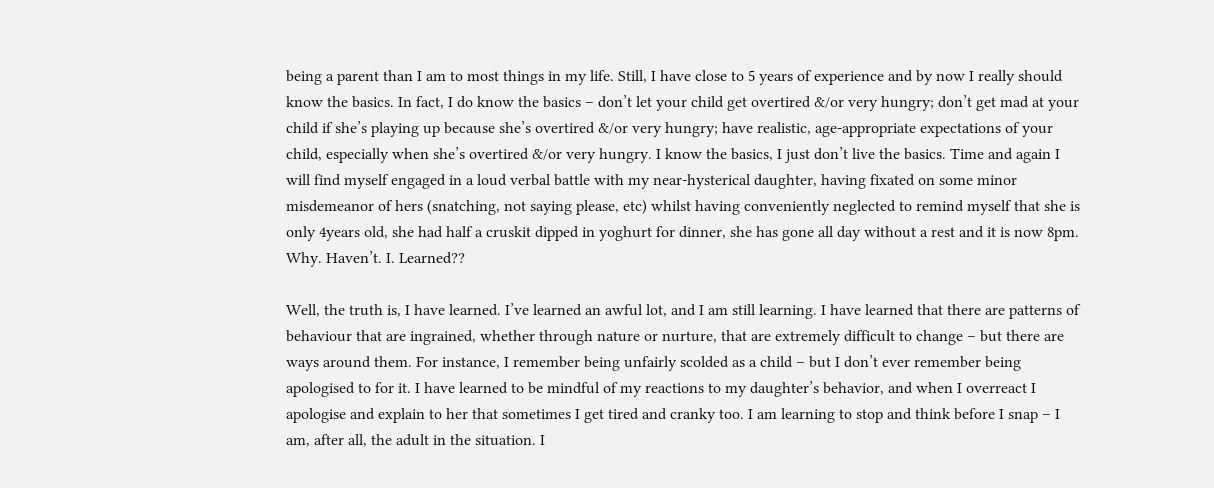being a parent than I am to most things in my life. Still, I have close to 5 years of experience and by now I really should know the basics. In fact, I do know the basics – don’t let your child get overtired &/or very hungry; don’t get mad at your child if she’s playing up because she’s overtired &/or very hungry; have realistic, age-appropriate expectations of your child, especially when she’s overtired &/or very hungry. I know the basics, I just don’t live the basics. Time and again I will find myself engaged in a loud verbal battle with my near-hysterical daughter, having fixated on some minor misdemeanor of hers (snatching, not saying please, etc) whilst having conveniently neglected to remind myself that she is only 4years old, she had half a cruskit dipped in yoghurt for dinner, she has gone all day without a rest and it is now 8pm. Why. Haven’t. I. Learned??

Well, the truth is, I have learned. I’ve learned an awful lot, and I am still learning. I have learned that there are patterns of behaviour that are ingrained, whether through nature or nurture, that are extremely difficult to change – but there are ways around them. For instance, I remember being unfairly scolded as a child – but I don’t ever remember being apologised to for it. I have learned to be mindful of my reactions to my daughter’s behavior, and when I overreact I apologise and explain to her that sometimes I get tired and cranky too. I am learning to stop and think before I snap – I am, after all, the adult in the situation. I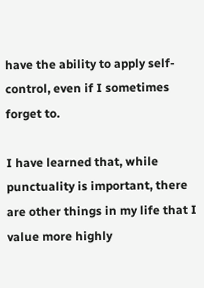have the ability to apply self-control, even if I sometimes forget to.

I have learned that, while punctuality is important, there are other things in my life that I value more highly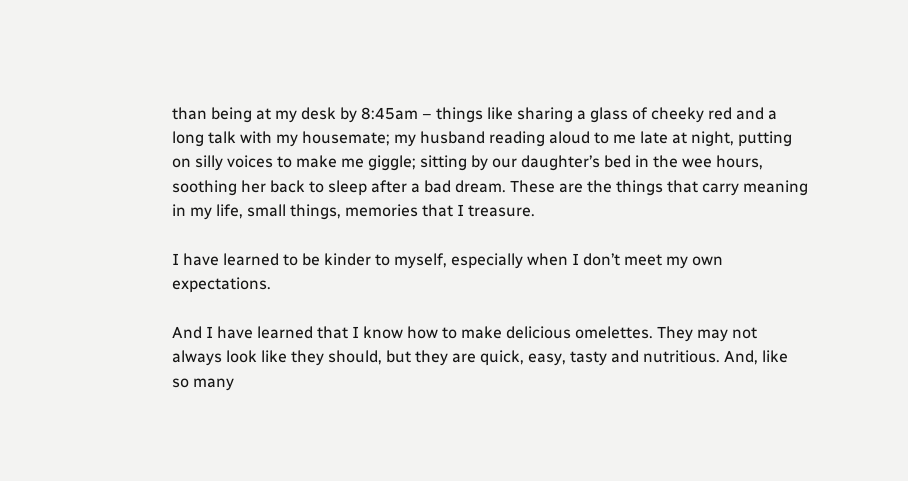than being at my desk by 8:45am – things like sharing a glass of cheeky red and a long talk with my housemate; my husband reading aloud to me late at night, putting on silly voices to make me giggle; sitting by our daughter’s bed in the wee hours, soothing her back to sleep after a bad dream. These are the things that carry meaning in my life, small things, memories that I treasure.

I have learned to be kinder to myself, especially when I don’t meet my own expectations.

And I have learned that I know how to make delicious omelettes. They may not always look like they should, but they are quick, easy, tasty and nutritious. And, like so many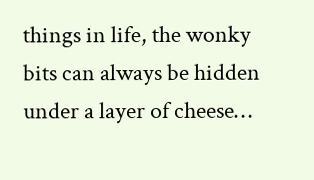things in life, the wonky bits can always be hidden under a layer of cheese…